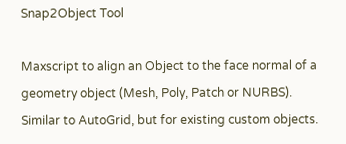Snap2Object Tool

Maxscript to align an Object to the face normal of a geometry object (Mesh, Poly, Patch or NURBS).
Similar to AutoGrid, but for existing custom objects.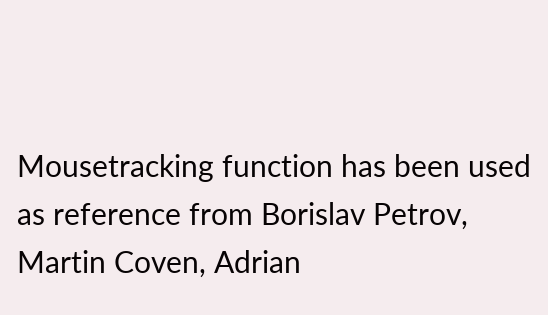Mousetracking function has been used as reference from Borislav Petrov, Martin Coven, Adrian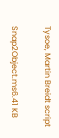Tysoe, Martin Breidt script

Snap2Object.ms6.41 KB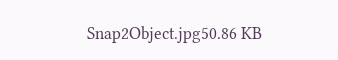Snap2Object.jpg50.86 KB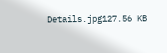Details.jpg127.56 KB